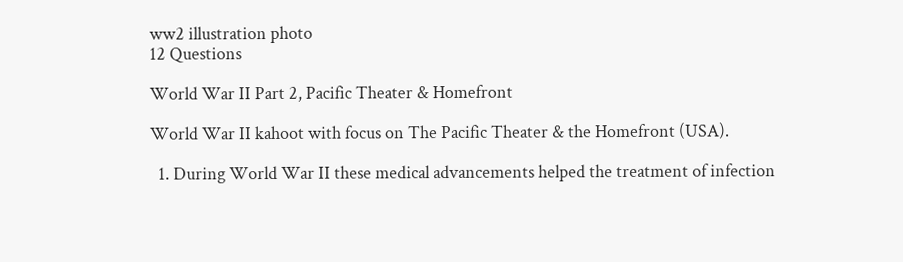ww2 illustration photo
12 Questions

World War II Part 2, Pacific Theater & Homefront

World War II kahoot with focus on The Pacific Theater & the Homefront (USA).

  1. During World War II these medical advancements helped the treatment of infection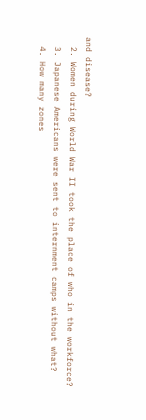and disease?
  2. Women during World War II took the place of who in the workforce?
  3. Japanese Americans were sent to internment camps without what?
  4. How many zones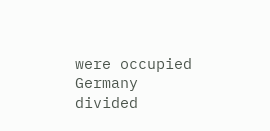were occupied Germany divided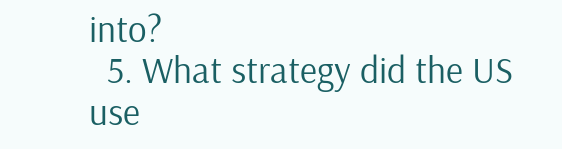into?
  5. What strategy did the US use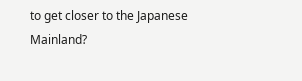to get closer to the Japanese Mainland?